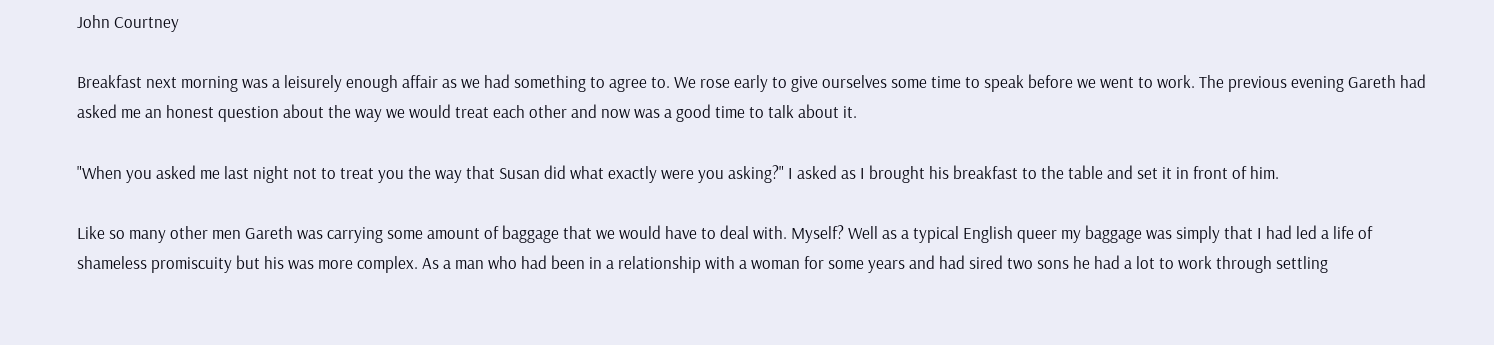John Courtney

Breakfast next morning was a leisurely enough affair as we had something to agree to. We rose early to give ourselves some time to speak before we went to work. The previous evening Gareth had asked me an honest question about the way we would treat each other and now was a good time to talk about it.

"When you asked me last night not to treat you the way that Susan did what exactly were you asking?" I asked as I brought his breakfast to the table and set it in front of him.

Like so many other men Gareth was carrying some amount of baggage that we would have to deal with. Myself? Well as a typical English queer my baggage was simply that I had led a life of shameless promiscuity but his was more complex. As a man who had been in a relationship with a woman for some years and had sired two sons he had a lot to work through settling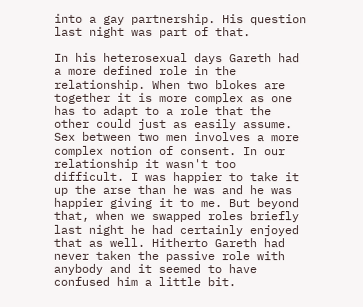into a gay partnership. His question last night was part of that.

In his heterosexual days Gareth had a more defined role in the relationship. When two blokes are together it is more complex as one has to adapt to a role that the other could just as easily assume. Sex between two men involves a more complex notion of consent. In our relationship it wasn't too difficult. I was happier to take it up the arse than he was and he was happier giving it to me. But beyond that, when we swapped roles briefly last night he had certainly enjoyed that as well. Hitherto Gareth had never taken the passive role with anybody and it seemed to have confused him a little bit.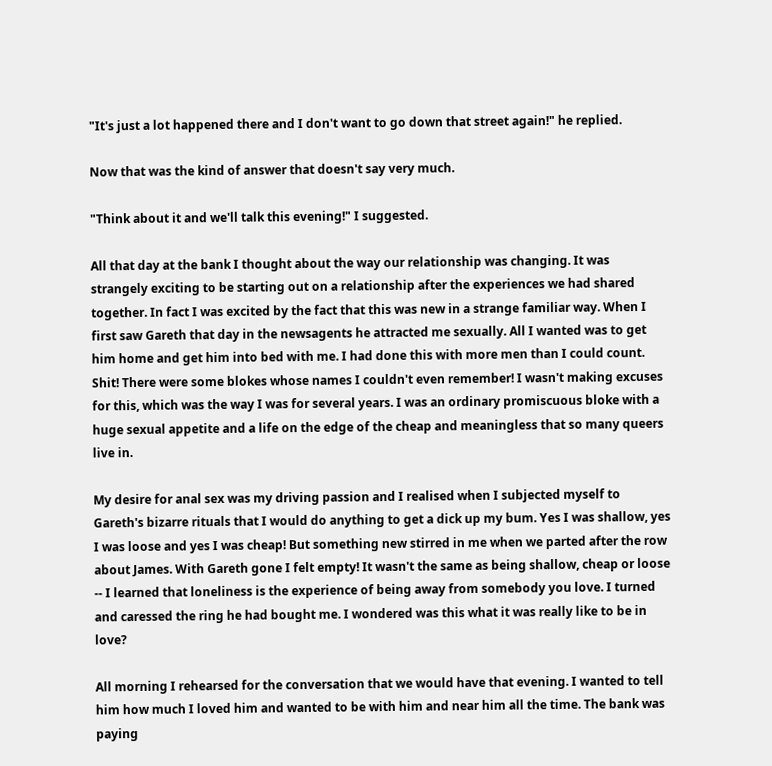"It's just a lot happened there and I don't want to go down that street again!" he replied.

Now that was the kind of answer that doesn't say very much.

"Think about it and we'll talk this evening!" I suggested.

All that day at the bank I thought about the way our relationship was changing. It was strangely exciting to be starting out on a relationship after the experiences we had shared together. In fact I was excited by the fact that this was new in a strange familiar way. When I first saw Gareth that day in the newsagents he attracted me sexually. All I wanted was to get him home and get him into bed with me. I had done this with more men than I could count. Shit! There were some blokes whose names I couldn't even remember! I wasn't making excuses for this, which was the way I was for several years. I was an ordinary promiscuous bloke with a huge sexual appetite and a life on the edge of the cheap and meaningless that so many queers live in.

My desire for anal sex was my driving passion and I realised when I subjected myself to Gareth's bizarre rituals that I would do anything to get a dick up my bum. Yes I was shallow, yes I was loose and yes I was cheap! But something new stirred in me when we parted after the row about James. With Gareth gone I felt empty! It wasn't the same as being shallow, cheap or loose -- I learned that loneliness is the experience of being away from somebody you love. I turned and caressed the ring he had bought me. I wondered was this what it was really like to be in love?

All morning I rehearsed for the conversation that we would have that evening. I wanted to tell him how much I loved him and wanted to be with him and near him all the time. The bank was paying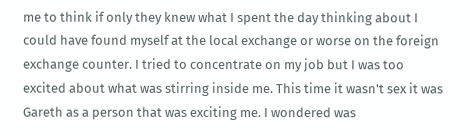me to think if only they knew what I spent the day thinking about I could have found myself at the local exchange or worse on the foreign exchange counter. I tried to concentrate on my job but I was too excited about what was stirring inside me. This time it wasn't sex it was Gareth as a person that was exciting me. I wondered was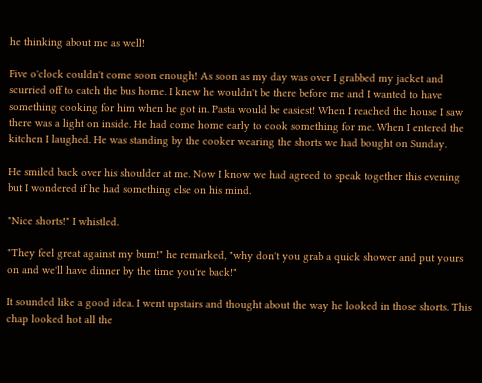he thinking about me as well!

Five o'clock couldn't come soon enough! As soon as my day was over I grabbed my jacket and scurried off to catch the bus home. I knew he wouldn't be there before me and I wanted to have something cooking for him when he got in. Pasta would be easiest! When I reached the house I saw there was a light on inside. He had come home early to cook something for me. When I entered the kitchen I laughed. He was standing by the cooker wearing the shorts we had bought on Sunday.

He smiled back over his shoulder at me. Now I know we had agreed to speak together this evening but I wondered if he had something else on his mind.

"Nice shorts!" I whistled.

"They feel great against my bum!" he remarked, "why don't you grab a quick shower and put yours on and we'll have dinner by the time you're back!"

It sounded like a good idea. I went upstairs and thought about the way he looked in those shorts. This chap looked hot all the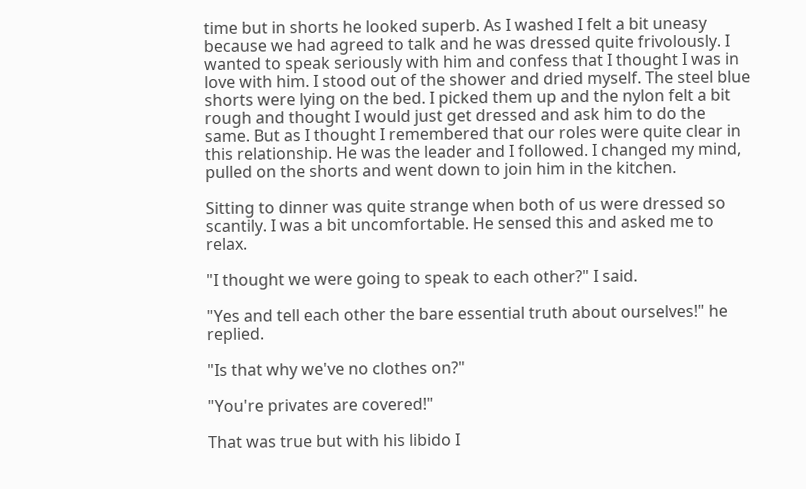time but in shorts he looked superb. As I washed I felt a bit uneasy because we had agreed to talk and he was dressed quite frivolously. I wanted to speak seriously with him and confess that I thought I was in love with him. I stood out of the shower and dried myself. The steel blue shorts were lying on the bed. I picked them up and the nylon felt a bit rough and thought I would just get dressed and ask him to do the same. But as I thought I remembered that our roles were quite clear in this relationship. He was the leader and I followed. I changed my mind, pulled on the shorts and went down to join him in the kitchen.

Sitting to dinner was quite strange when both of us were dressed so scantily. I was a bit uncomfortable. He sensed this and asked me to relax.

"I thought we were going to speak to each other?" I said.

"Yes and tell each other the bare essential truth about ourselves!" he replied.

"Is that why we've no clothes on?"

"You're privates are covered!"

That was true but with his libido I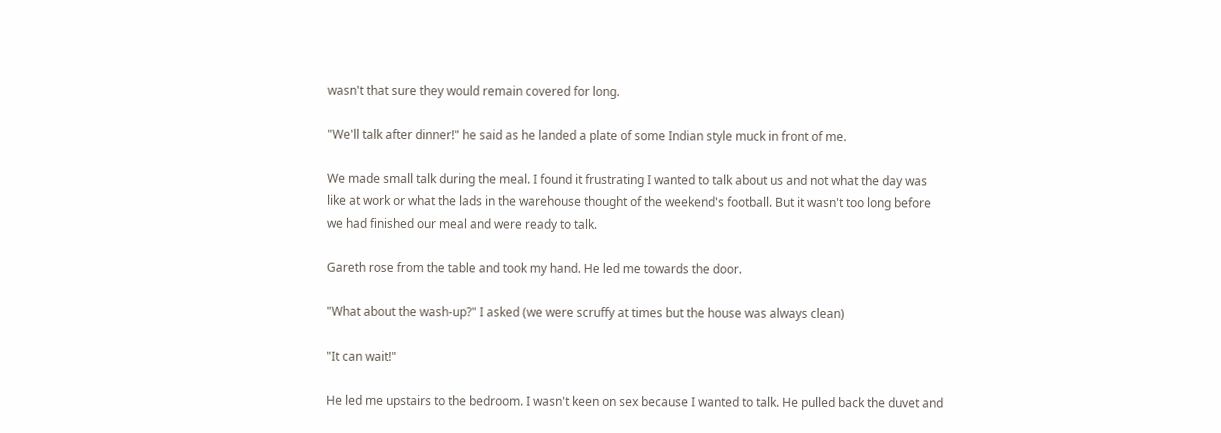wasn't that sure they would remain covered for long.

"We'll talk after dinner!" he said as he landed a plate of some Indian style muck in front of me.

We made small talk during the meal. I found it frustrating I wanted to talk about us and not what the day was like at work or what the lads in the warehouse thought of the weekend's football. But it wasn't too long before we had finished our meal and were ready to talk.

Gareth rose from the table and took my hand. He led me towards the door.

"What about the wash-up?" I asked (we were scruffy at times but the house was always clean)

"It can wait!"

He led me upstairs to the bedroom. I wasn't keen on sex because I wanted to talk. He pulled back the duvet and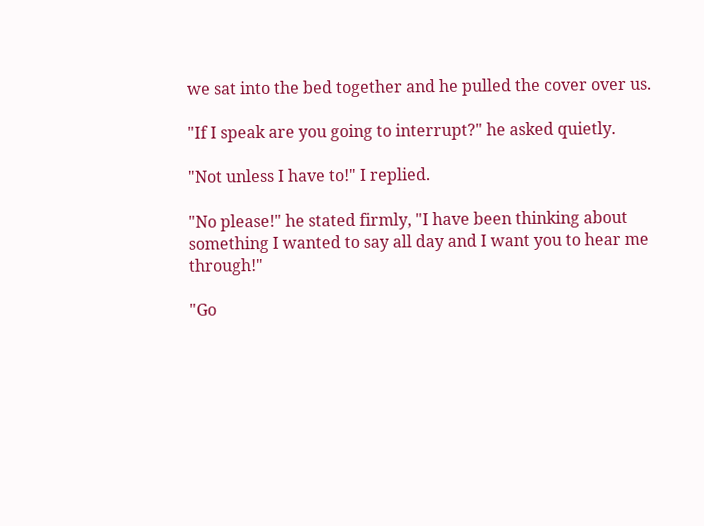we sat into the bed together and he pulled the cover over us.

"If I speak are you going to interrupt?" he asked quietly.

"Not unless I have to!" I replied.

"No please!" he stated firmly, "I have been thinking about something I wanted to say all day and I want you to hear me through!"

"Go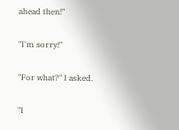ahead then!"

"I'm sorry!"

"For what?" I asked.

"I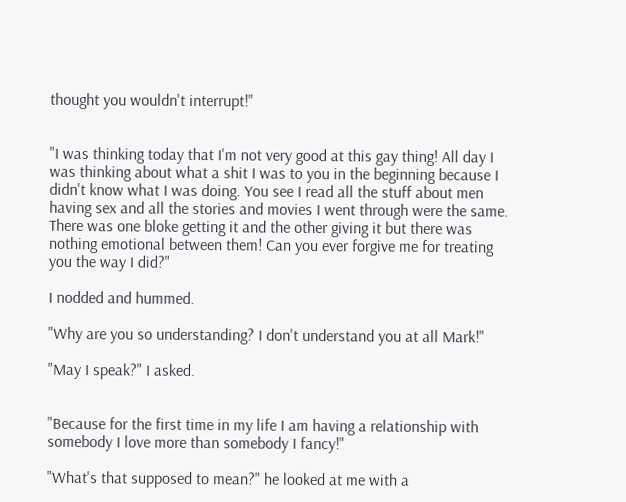thought you wouldn't interrupt!"


"I was thinking today that I'm not very good at this gay thing! All day I was thinking about what a shit I was to you in the beginning because I didn't know what I was doing. You see I read all the stuff about men having sex and all the stories and movies I went through were the same. There was one bloke getting it and the other giving it but there was nothing emotional between them! Can you ever forgive me for treating you the way I did?"

I nodded and hummed.

"Why are you so understanding? I don't understand you at all Mark!"

"May I speak?" I asked.


"Because for the first time in my life I am having a relationship with somebody I love more than somebody I fancy!"

"What's that supposed to mean?" he looked at me with a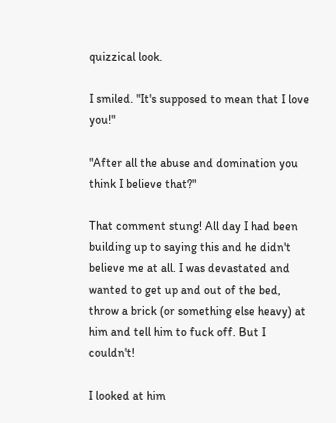quizzical look.

I smiled. "It's supposed to mean that I love you!"

"After all the abuse and domination you think I believe that?"

That comment stung! All day I had been building up to saying this and he didn't believe me at all. I was devastated and wanted to get up and out of the bed, throw a brick (or something else heavy) at him and tell him to fuck off. But I couldn't!

I looked at him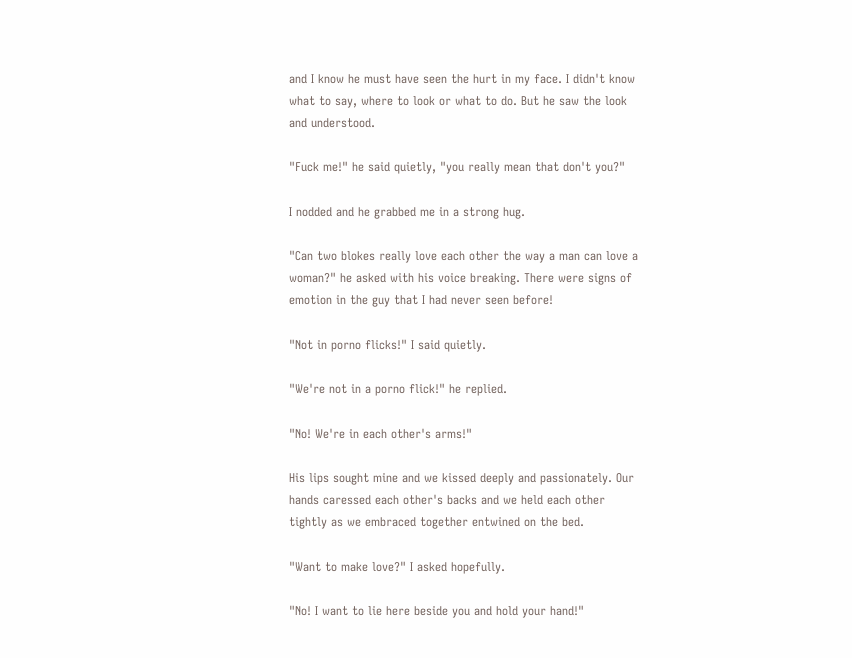and I know he must have seen the hurt in my face. I didn't know what to say, where to look or what to do. But he saw the look and understood.

"Fuck me!" he said quietly, "you really mean that don't you?"

I nodded and he grabbed me in a strong hug.

"Can two blokes really love each other the way a man can love a woman?" he asked with his voice breaking. There were signs of emotion in the guy that I had never seen before!

"Not in porno flicks!" I said quietly.

"We're not in a porno flick!" he replied.

"No! We're in each other's arms!"

His lips sought mine and we kissed deeply and passionately. Our hands caressed each other's backs and we held each other tightly as we embraced together entwined on the bed.

"Want to make love?" I asked hopefully.

"No! I want to lie here beside you and hold your hand!"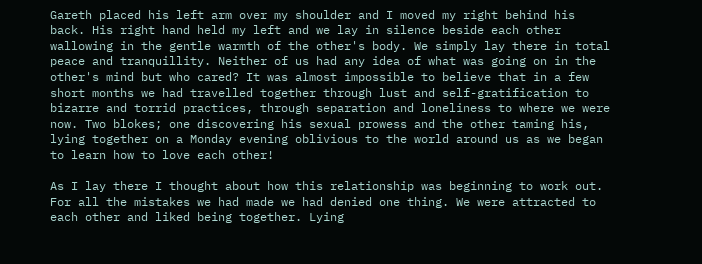Gareth placed his left arm over my shoulder and I moved my right behind his back. His right hand held my left and we lay in silence beside each other wallowing in the gentle warmth of the other's body. We simply lay there in total peace and tranquillity. Neither of us had any idea of what was going on in the other's mind but who cared? It was almost impossible to believe that in a few short months we had travelled together through lust and self-gratification to bizarre and torrid practices, through separation and loneliness to where we were now. Two blokes; one discovering his sexual prowess and the other taming his, lying together on a Monday evening oblivious to the world around us as we began to learn how to love each other!

As I lay there I thought about how this relationship was beginning to work out. For all the mistakes we had made we had denied one thing. We were attracted to each other and liked being together. Lying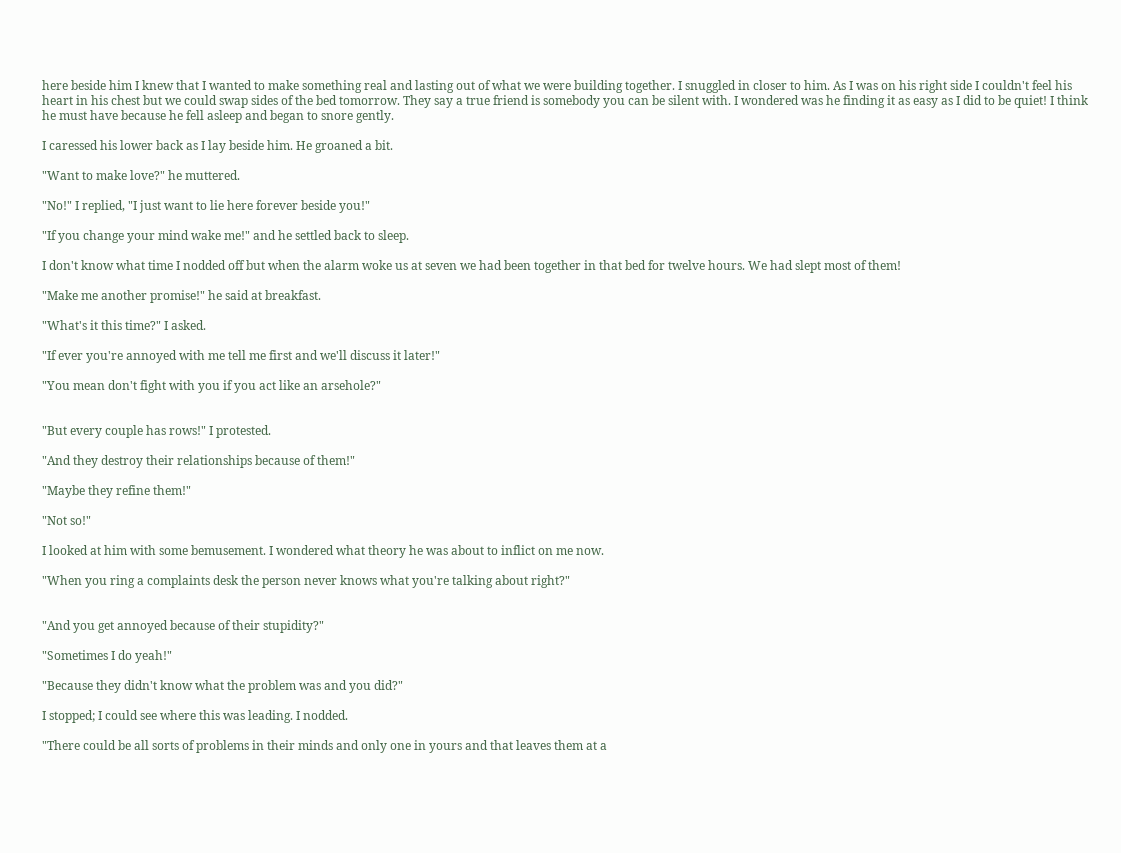here beside him I knew that I wanted to make something real and lasting out of what we were building together. I snuggled in closer to him. As I was on his right side I couldn't feel his heart in his chest but we could swap sides of the bed tomorrow. They say a true friend is somebody you can be silent with. I wondered was he finding it as easy as I did to be quiet! I think he must have because he fell asleep and began to snore gently.

I caressed his lower back as I lay beside him. He groaned a bit.

"Want to make love?" he muttered.

"No!" I replied, "I just want to lie here forever beside you!"

"If you change your mind wake me!" and he settled back to sleep.

I don't know what time I nodded off but when the alarm woke us at seven we had been together in that bed for twelve hours. We had slept most of them!

"Make me another promise!" he said at breakfast.

"What's it this time?" I asked.

"If ever you're annoyed with me tell me first and we'll discuss it later!"

"You mean don't fight with you if you act like an arsehole?"


"But every couple has rows!" I protested.

"And they destroy their relationships because of them!"

"Maybe they refine them!"

"Not so!"

I looked at him with some bemusement. I wondered what theory he was about to inflict on me now.

"When you ring a complaints desk the person never knows what you're talking about right?"


"And you get annoyed because of their stupidity?"

"Sometimes I do yeah!"

"Because they didn't know what the problem was and you did?"

I stopped; I could see where this was leading. I nodded.

"There could be all sorts of problems in their minds and only one in yours and that leaves them at a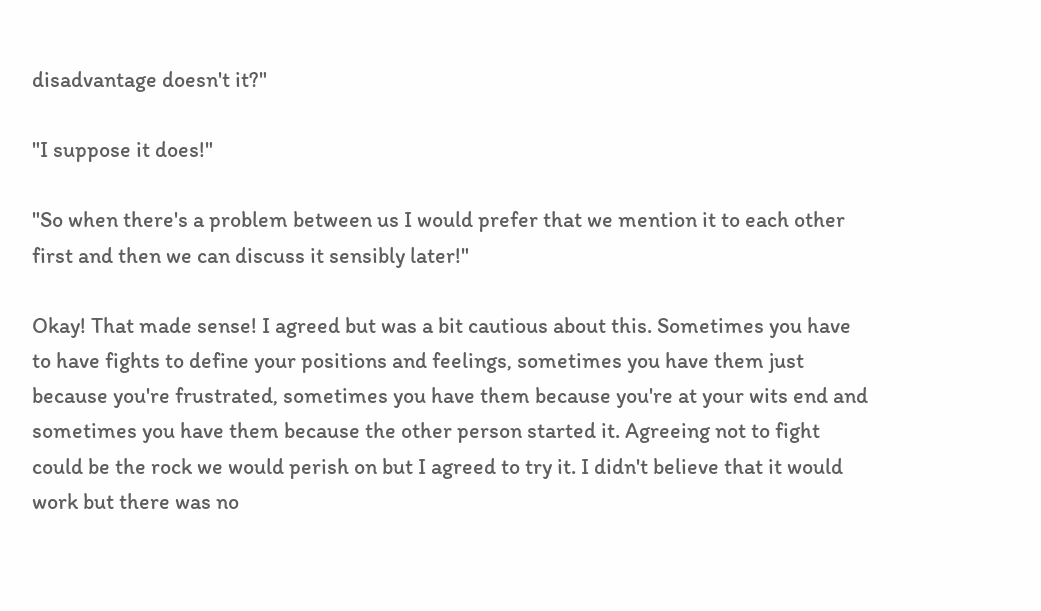disadvantage doesn't it?"

"I suppose it does!"

"So when there's a problem between us I would prefer that we mention it to each other first and then we can discuss it sensibly later!"

Okay! That made sense! I agreed but was a bit cautious about this. Sometimes you have to have fights to define your positions and feelings, sometimes you have them just because you're frustrated, sometimes you have them because you're at your wits end and sometimes you have them because the other person started it. Agreeing not to fight could be the rock we would perish on but I agreed to try it. I didn't believe that it would work but there was no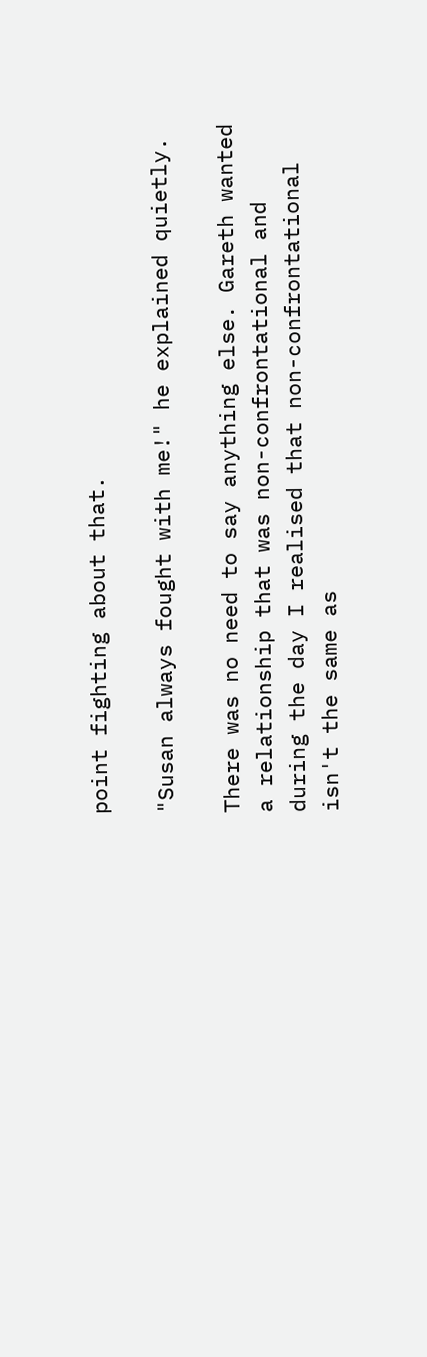point fighting about that.

"Susan always fought with me!" he explained quietly.

There was no need to say anything else. Gareth wanted a relationship that was non-confrontational and during the day I realised that non-confrontational isn't the same as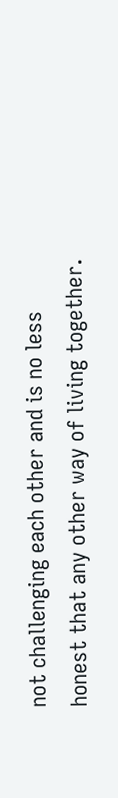not challenging each other and is no less honest that any other way of living together.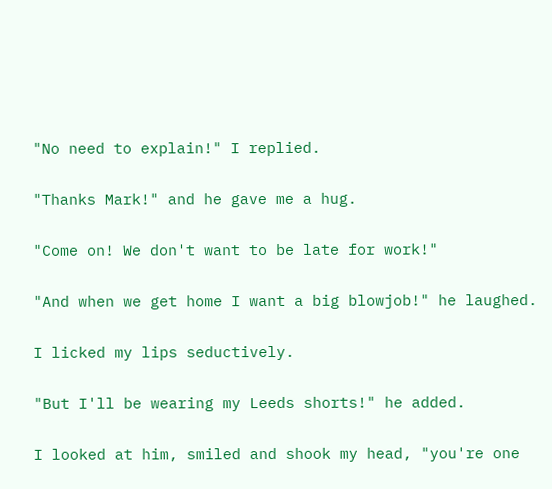"No need to explain!" I replied.

"Thanks Mark!" and he gave me a hug.

"Come on! We don't want to be late for work!"

"And when we get home I want a big blowjob!" he laughed.

I licked my lips seductively.

"But I'll be wearing my Leeds shorts!" he added.

I looked at him, smiled and shook my head, "you're one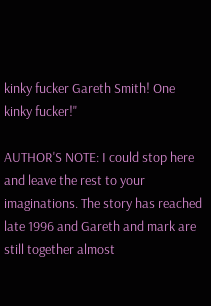kinky fucker Gareth Smith! One kinky fucker!"

AUTHOR'S NOTE: I could stop here and leave the rest to your imaginations. The story has reached late 1996 and Gareth and mark are still together almost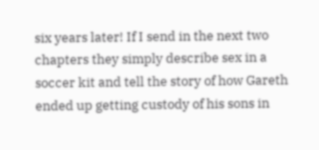six years later! If I send in the next two chapters they simply describe sex in a soccer kit and tell the story of how Gareth ended up getting custody of his sons in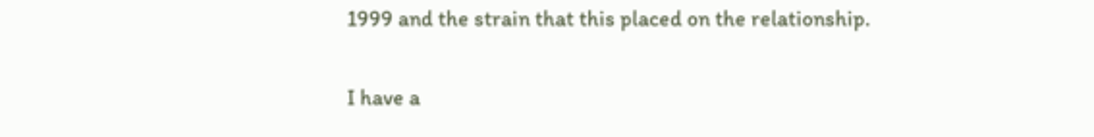1999 and the strain that this placed on the relationship.

I have a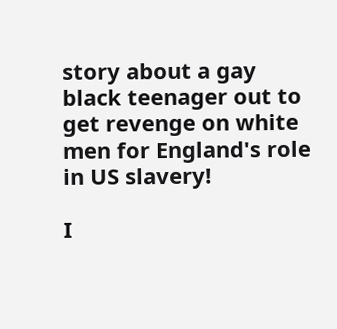story about a gay black teenager out to get revenge on white men for England's role in US slavery!

I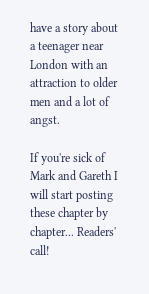have a story about a teenager near London with an attraction to older men and a lot of angst.

If you're sick of Mark and Gareth I will start posting these chapter by chapter... Readers' call!